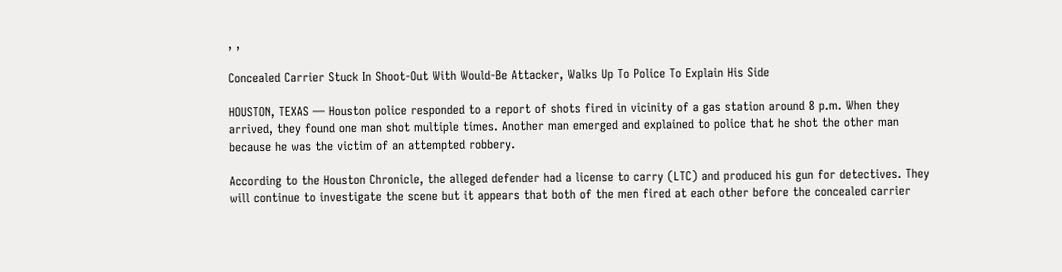, ,

Concealed Carrier Stuck In Shoot-Out With Would-Be Attacker, Walks Up To Police To Explain His Side

HOUSTON, TEXAS — Houston police responded to a report of shots fired in vicinity of a gas station around 8 p.m. When they arrived, they found one man shot multiple times. Another man emerged and explained to police that he shot the other man because he was the victim of an attempted robbery.

According to the Houston Chronicle, the alleged defender had a license to carry (LTC) and produced his gun for detectives. They will continue to investigate the scene but it appears that both of the men fired at each other before the concealed carrier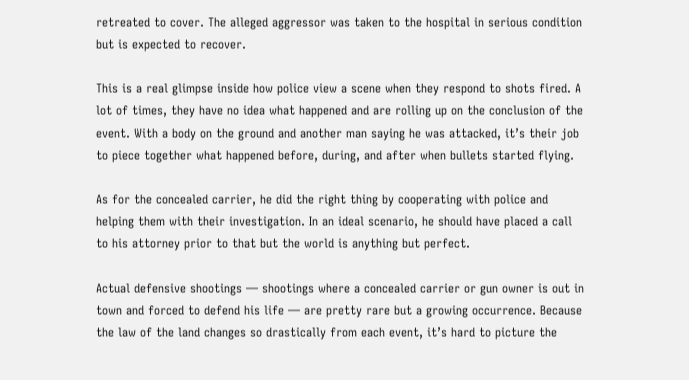retreated to cover. The alleged aggressor was taken to the hospital in serious condition but is expected to recover.

This is a real glimpse inside how police view a scene when they respond to shots fired. A lot of times, they have no idea what happened and are rolling up on the conclusion of the event. With a body on the ground and another man saying he was attacked, it’s their job to piece together what happened before, during, and after when bullets started flying.

As for the concealed carrier, he did the right thing by cooperating with police and helping them with their investigation. In an ideal scenario, he should have placed a call to his attorney prior to that but the world is anything but perfect.

Actual defensive shootings — shootings where a concealed carrier or gun owner is out in town and forced to defend his life — are pretty rare but a growing occurrence. Because the law of the land changes so drastically from each event, it’s hard to picture the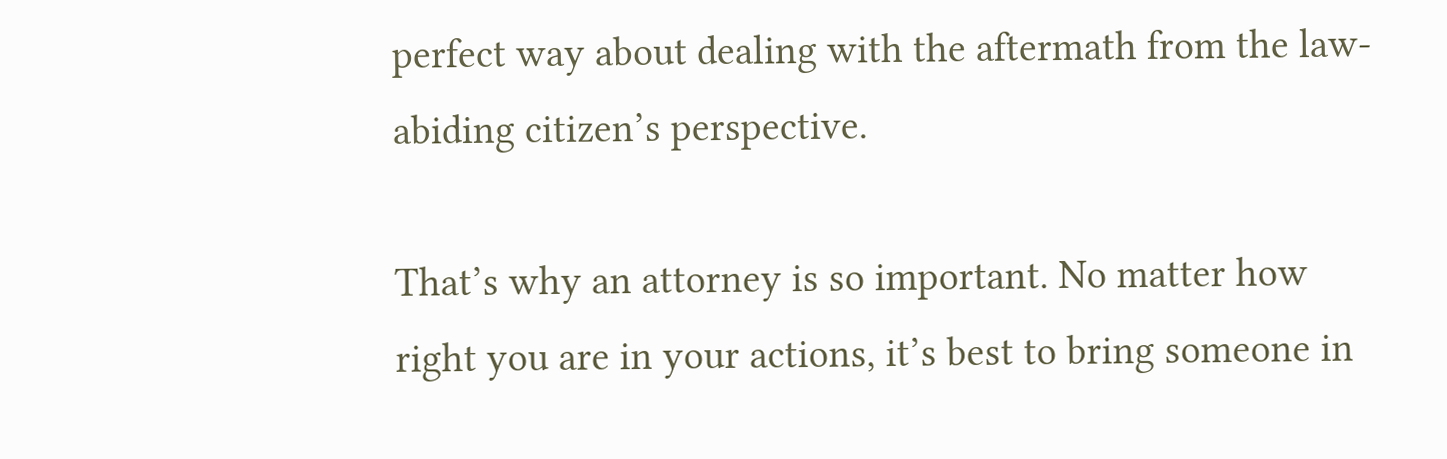perfect way about dealing with the aftermath from the law-abiding citizen’s perspective.

That’s why an attorney is so important. No matter how right you are in your actions, it’s best to bring someone in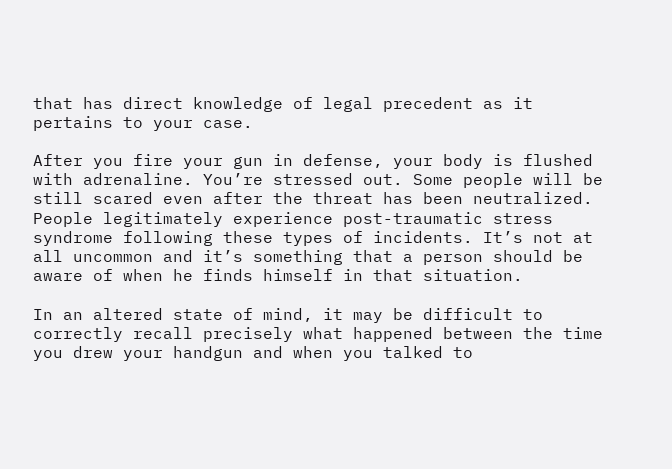that has direct knowledge of legal precedent as it pertains to your case.

After you fire your gun in defense, your body is flushed with adrenaline. You’re stressed out. Some people will be still scared even after the threat has been neutralized. People legitimately experience post-traumatic stress syndrome following these types of incidents. It’s not at all uncommon and it’s something that a person should be aware of when he finds himself in that situation.

In an altered state of mind, it may be difficult to correctly recall precisely what happened between the time you drew your handgun and when you talked to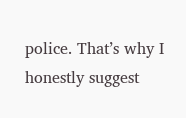police. That’s why I honestly suggest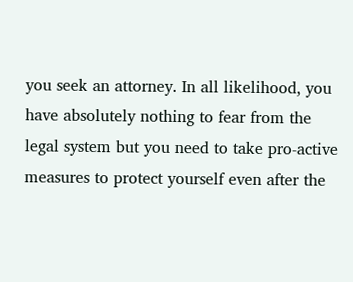you seek an attorney. In all likelihood, you have absolutely nothing to fear from the legal system but you need to take pro-active measures to protect yourself even after the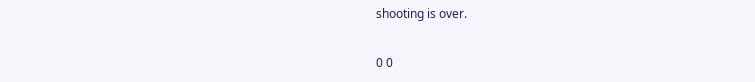shooting is over.

0 0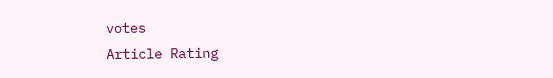votes
Article Rating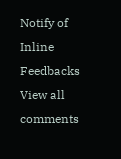Notify of
Inline Feedbacks
View all comments